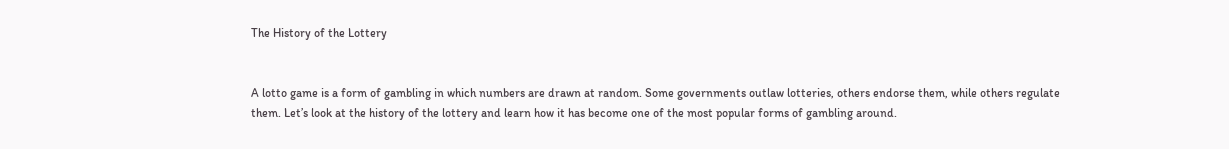The History of the Lottery


A lotto game is a form of gambling in which numbers are drawn at random. Some governments outlaw lotteries, others endorse them, while others regulate them. Let’s look at the history of the lottery and learn how it has become one of the most popular forms of gambling around.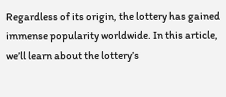Regardless of its origin, the lottery has gained immense popularity worldwide. In this article, we’ll learn about the lottery’s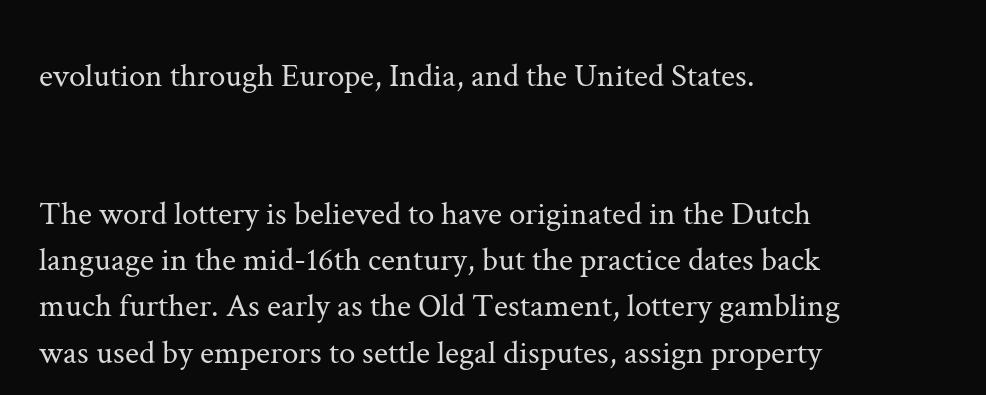evolution through Europe, India, and the United States.


The word lottery is believed to have originated in the Dutch language in the mid-16th century, but the practice dates back much further. As early as the Old Testament, lottery gambling was used by emperors to settle legal disputes, assign property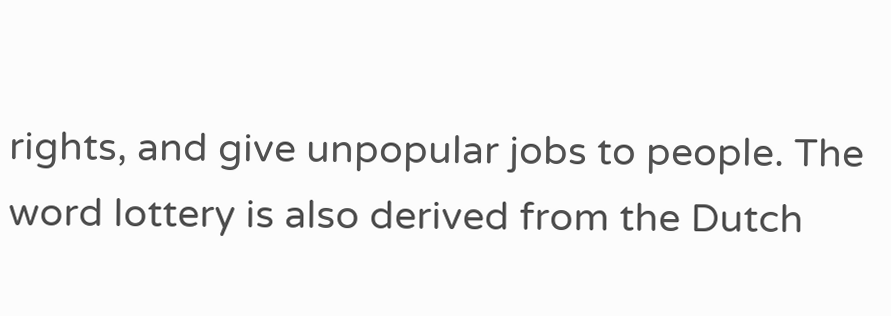rights, and give unpopular jobs to people. The word lottery is also derived from the Dutch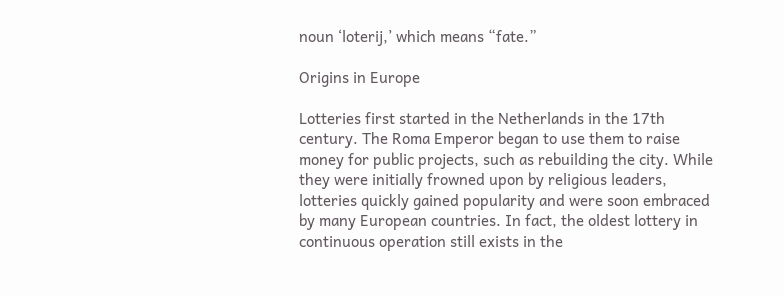noun ‘loterij,’ which means “fate.”

Origins in Europe

Lotteries first started in the Netherlands in the 17th century. The Roma Emperor began to use them to raise money for public projects, such as rebuilding the city. While they were initially frowned upon by religious leaders, lotteries quickly gained popularity and were soon embraced by many European countries. In fact, the oldest lottery in continuous operation still exists in the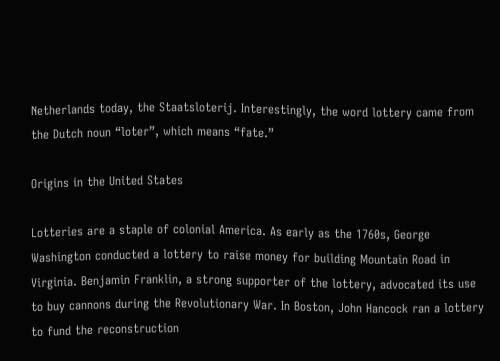Netherlands today, the Staatsloterij. Interestingly, the word lottery came from the Dutch noun “loter”, which means “fate.”

Origins in the United States

Lotteries are a staple of colonial America. As early as the 1760s, George Washington conducted a lottery to raise money for building Mountain Road in Virginia. Benjamin Franklin, a strong supporter of the lottery, advocated its use to buy cannons during the Revolutionary War. In Boston, John Hancock ran a lottery to fund the reconstruction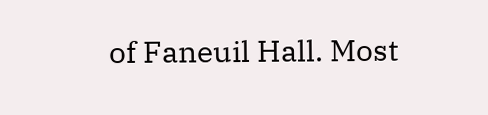of Faneuil Hall. Most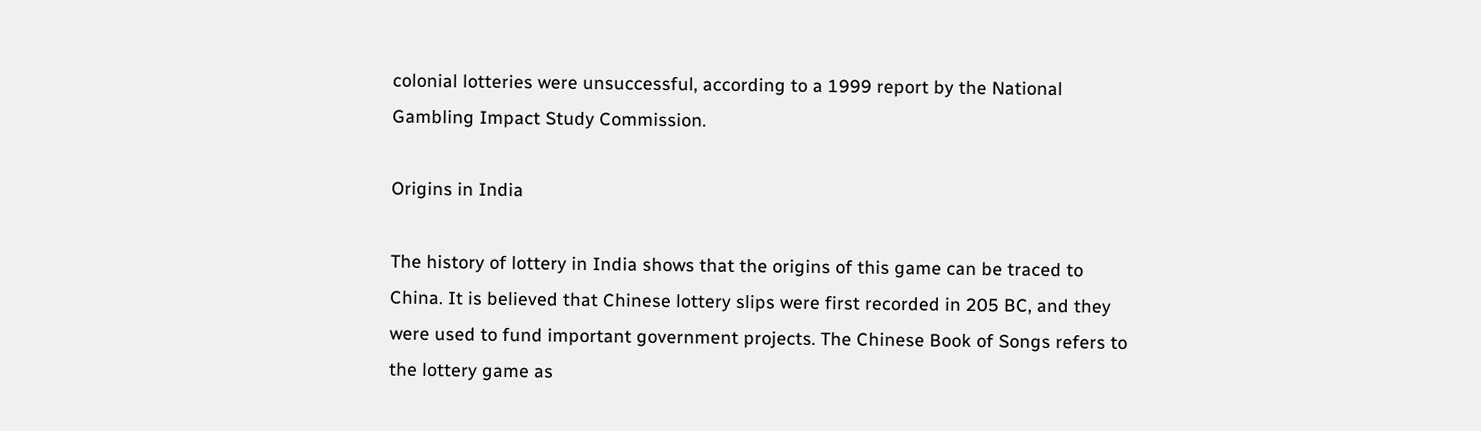colonial lotteries were unsuccessful, according to a 1999 report by the National Gambling Impact Study Commission.

Origins in India

The history of lottery in India shows that the origins of this game can be traced to China. It is believed that Chinese lottery slips were first recorded in 205 BC, and they were used to fund important government projects. The Chinese Book of Songs refers to the lottery game as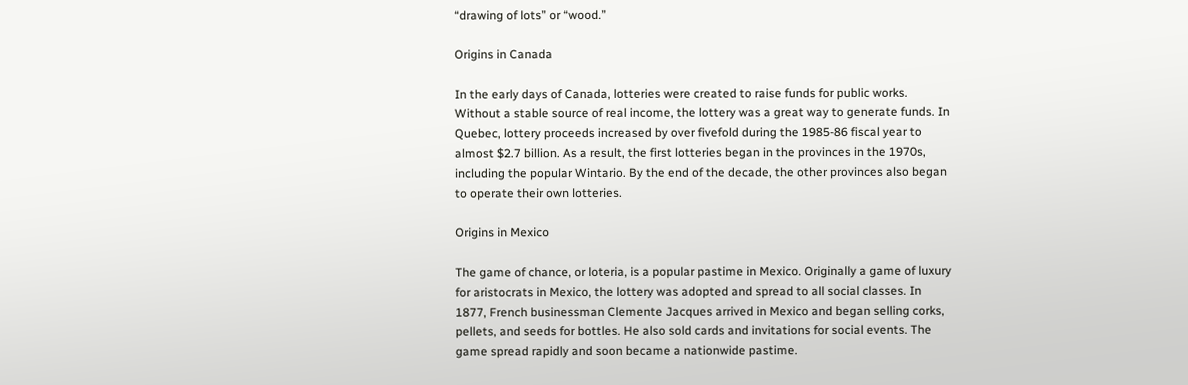“drawing of lots” or “wood.”

Origins in Canada

In the early days of Canada, lotteries were created to raise funds for public works. Without a stable source of real income, the lottery was a great way to generate funds. In Quebec, lottery proceeds increased by over fivefold during the 1985-86 fiscal year to almost $2.7 billion. As a result, the first lotteries began in the provinces in the 1970s, including the popular Wintario. By the end of the decade, the other provinces also began to operate their own lotteries.

Origins in Mexico

The game of chance, or loteria, is a popular pastime in Mexico. Originally a game of luxury for aristocrats in Mexico, the lottery was adopted and spread to all social classes. In 1877, French businessman Clemente Jacques arrived in Mexico and began selling corks, pellets, and seeds for bottles. He also sold cards and invitations for social events. The game spread rapidly and soon became a nationwide pastime.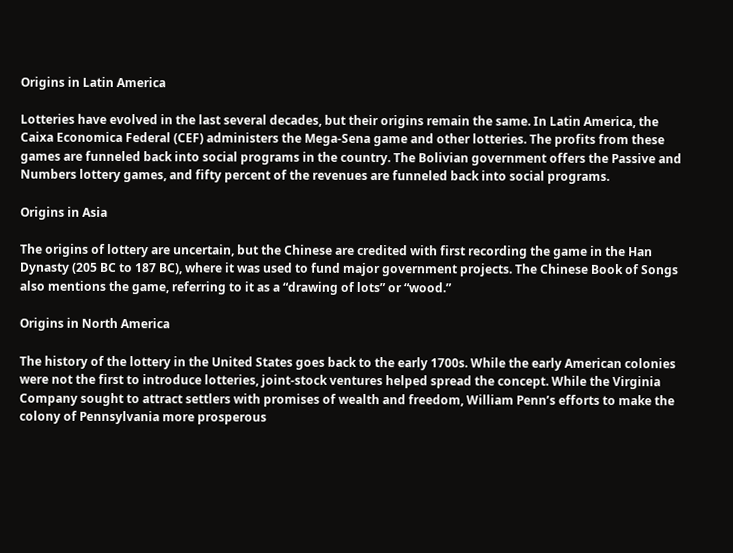Origins in Latin America

Lotteries have evolved in the last several decades, but their origins remain the same. In Latin America, the Caixa Economica Federal (CEF) administers the Mega-Sena game and other lotteries. The profits from these games are funneled back into social programs in the country. The Bolivian government offers the Passive and Numbers lottery games, and fifty percent of the revenues are funneled back into social programs.

Origins in Asia

The origins of lottery are uncertain, but the Chinese are credited with first recording the game in the Han Dynasty (205 BC to 187 BC), where it was used to fund major government projects. The Chinese Book of Songs also mentions the game, referring to it as a “drawing of lots” or “wood.”

Origins in North America

The history of the lottery in the United States goes back to the early 1700s. While the early American colonies were not the first to introduce lotteries, joint-stock ventures helped spread the concept. While the Virginia Company sought to attract settlers with promises of wealth and freedom, William Penn’s efforts to make the colony of Pennsylvania more prosperous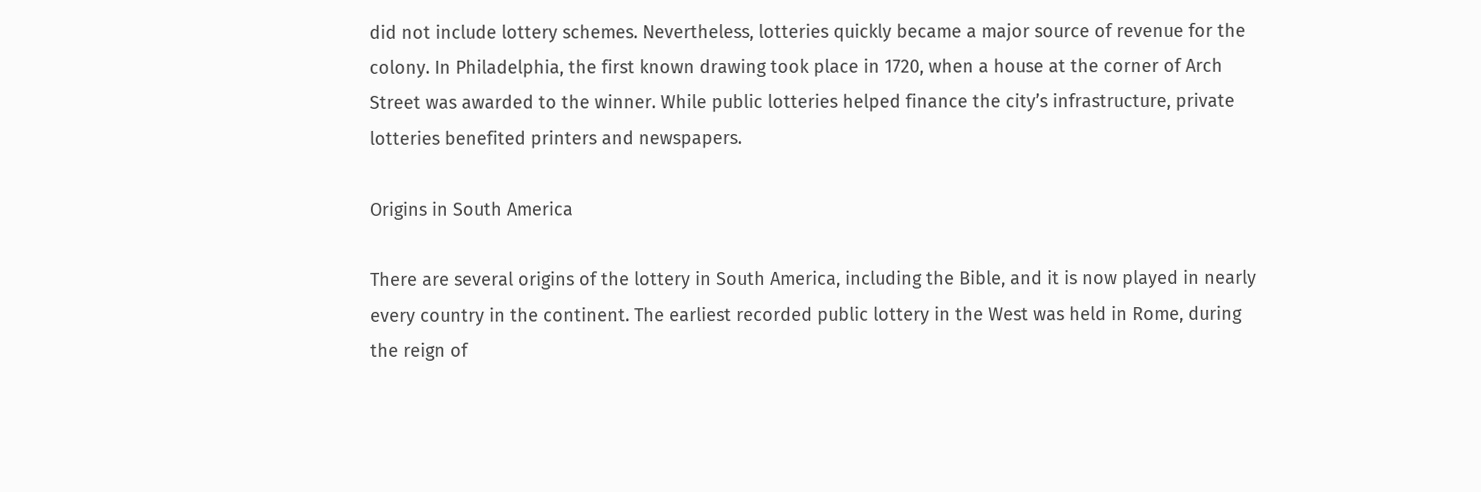did not include lottery schemes. Nevertheless, lotteries quickly became a major source of revenue for the colony. In Philadelphia, the first known drawing took place in 1720, when a house at the corner of Arch Street was awarded to the winner. While public lotteries helped finance the city’s infrastructure, private lotteries benefited printers and newspapers.

Origins in South America

There are several origins of the lottery in South America, including the Bible, and it is now played in nearly every country in the continent. The earliest recorded public lottery in the West was held in Rome, during the reign of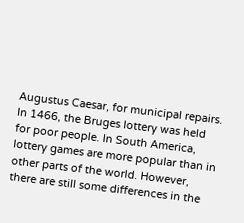Augustus Caesar, for municipal repairs. In 1466, the Bruges lottery was held for poor people. In South America, lottery games are more popular than in other parts of the world. However, there are still some differences in the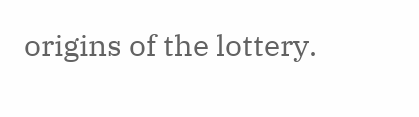origins of the lottery.